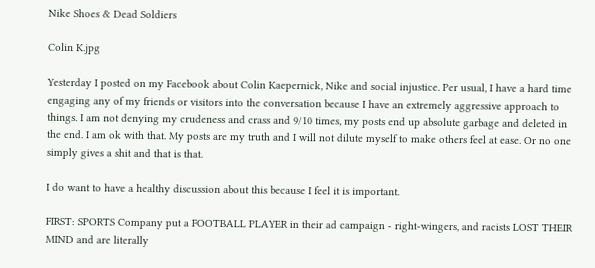Nike Shoes & Dead Soldiers

Colin K.jpg

Yesterday I posted on my Facebook about Colin Kaepernick, Nike and social injustice. Per usual, I have a hard time engaging any of my friends or visitors into the conversation because I have an extremely aggressive approach to things. I am not denying my crudeness and crass and 9/10 times, my posts end up absolute garbage and deleted in the end. I am ok with that. My posts are my truth and I will not dilute myself to make others feel at ease. Or no one simply gives a shit and that is that.

I do want to have a healthy discussion about this because I feel it is important.

FIRST: SPORTS Company put a FOOTBALL PLAYER in their ad campaign - right-wingers, and racists LOST THEIR MIND and are literally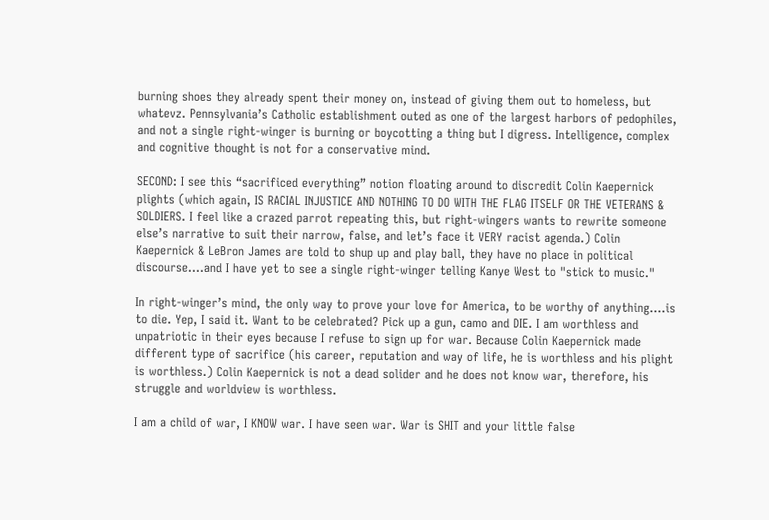burning shoes they already spent their money on, instead of giving them out to homeless, but whatevz. Pennsylvania’s Catholic establishment outed as one of the largest harbors of pedophiles, and not a single right-winger is burning or boycotting a thing but I digress. Intelligence, complex and cognitive thought is not for a conservative mind.

SECOND: I see this “sacrificed everything” notion floating around to discredit Colin Kaepernick plights (which again, IS RACIAL INJUSTICE AND NOTHING TO DO WITH THE FLAG ITSELF OR THE VETERANS & SOLDIERS. I feel like a crazed parrot repeating this, but right-wingers wants to rewrite someone else’s narrative to suit their narrow, false, and let’s face it VERY racist agenda.) Colin Kaepernick & LeBron James are told to shup up and play ball, they have no place in political discourse....and I have yet to see a single right-winger telling Kanye West to "stick to music."

In right-winger’s mind, the only way to prove your love for America, to be worthy of anything….is to die. Yep, I said it. Want to be celebrated? Pick up a gun, camo and DIE. I am worthless and unpatriotic in their eyes because I refuse to sign up for war. Because Colin Kaepernick made different type of sacrifice (his career, reputation and way of life, he is worthless and his plight is worthless.) Colin Kaepernick is not a dead solider and he does not know war, therefore, his struggle and worldview is worthless.

I am a child of war, I KNOW war. I have seen war. War is SHIT and your little false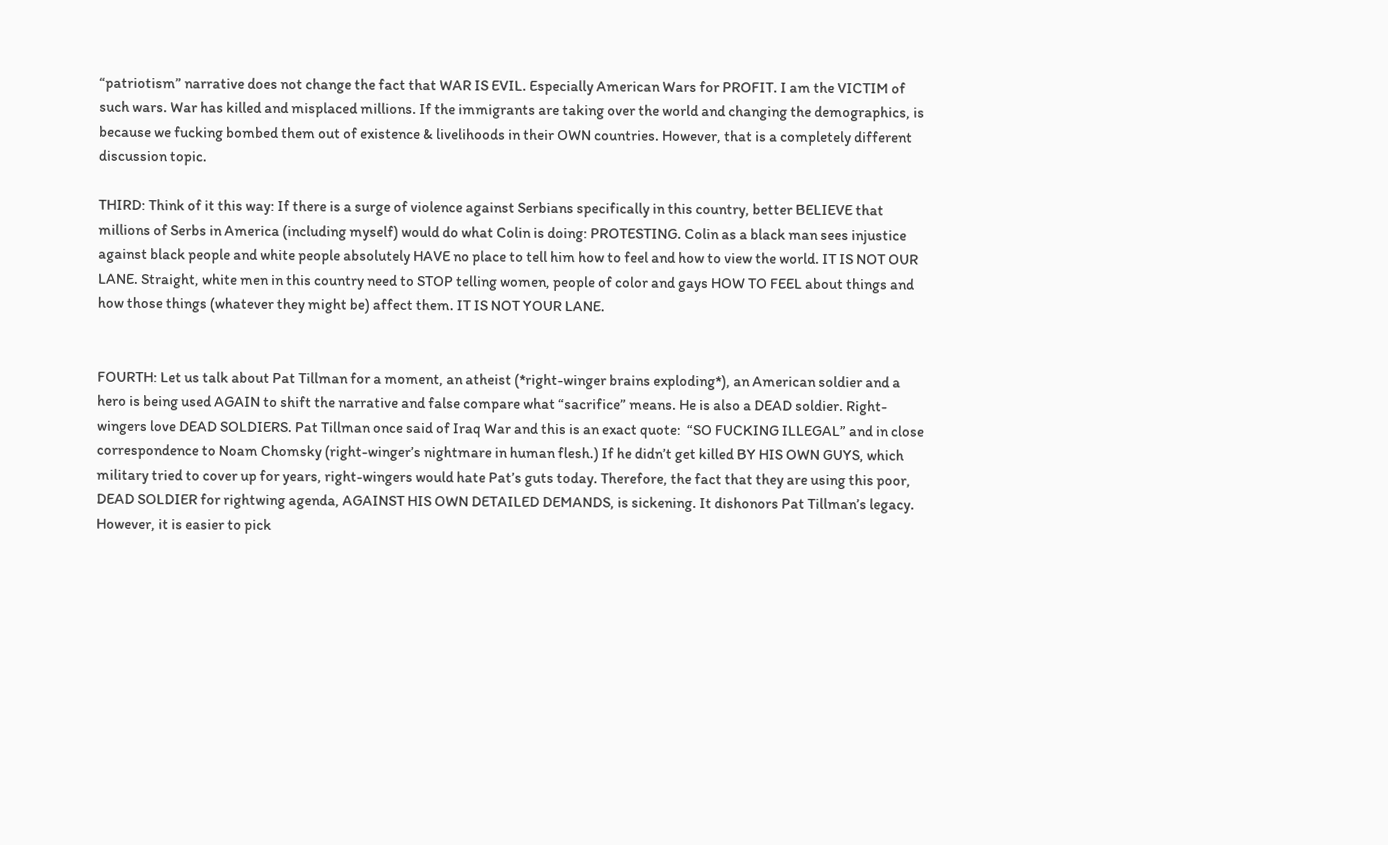“patriotism” narrative does not change the fact that WAR IS EVIL. Especially American Wars for PROFIT. I am the VICTIM of such wars. War has killed and misplaced millions. If the immigrants are taking over the world and changing the demographics, is because we fucking bombed them out of existence & livelihoods in their OWN countries. However, that is a completely different discussion topic.

THIRD: Think of it this way: If there is a surge of violence against Serbians specifically in this country, better BELIEVE that millions of Serbs in America (including myself) would do what Colin is doing: PROTESTING. Colin as a black man sees injustice against black people and white people absolutely HAVE no place to tell him how to feel and how to view the world. IT IS NOT OUR LANE. Straight, white men in this country need to STOP telling women, people of color and gays HOW TO FEEL about things and how those things (whatever they might be) affect them. IT IS NOT YOUR LANE.


FOURTH: Let us talk about Pat Tillman for a moment, an atheist (*right-winger brains exploding*), an American soldier and a hero is being used AGAIN to shift the narrative and false compare what “sacrifice” means. He is also a DEAD soldier. Right-wingers love DEAD SOLDIERS. Pat Tillman once said of Iraq War and this is an exact quote:  “SO FUCKING ILLEGAL” and in close correspondence to Noam Chomsky (right-winger’s nightmare in human flesh.) If he didn’t get killed BY HIS OWN GUYS, which military tried to cover up for years, right-wingers would hate Pat’s guts today. Therefore, the fact that they are using this poor, DEAD SOLDIER for rightwing agenda, AGAINST HIS OWN DETAILED DEMANDS, is sickening. It dishonors Pat Tillman’s legacy. However, it is easier to pick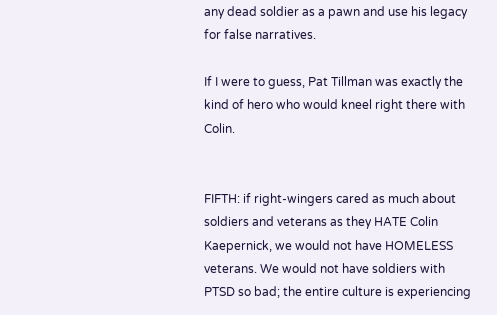any dead soldier as a pawn and use his legacy for false narratives.

If I were to guess, Pat Tillman was exactly the kind of hero who would kneel right there with Colin.


FIFTH: if right-wingers cared as much about soldiers and veterans as they HATE Colin Kaepernick, we would not have HOMELESS veterans. We would not have soldiers with PTSD so bad; the entire culture is experiencing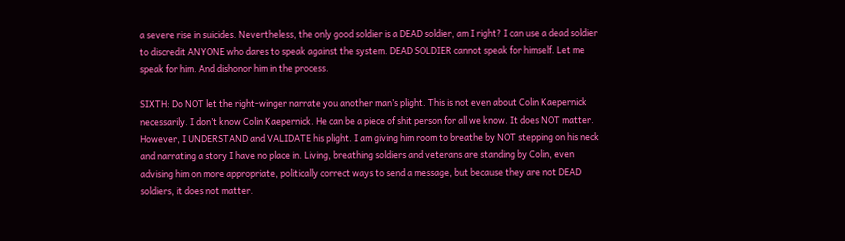a severe rise in suicides. Nevertheless, the only good soldier is a DEAD soldier, am I right? I can use a dead soldier to discredit ANYONE who dares to speak against the system. DEAD SOLDIER cannot speak for himself. Let me speak for him. And dishonor him in the process.

SIXTH: Do NOT let the right-winger narrate you another man’s plight. This is not even about Colin Kaepernick necessarily. I don’t know Colin Kaepernick. He can be a piece of shit person for all we know. It does NOT matter. However, I UNDERSTAND and VALIDATE his plight. I am giving him room to breathe by NOT stepping on his neck and narrating a story I have no place in. Living, breathing soldiers and veterans are standing by Colin, even advising him on more appropriate, politically correct ways to send a message, but because they are not DEAD soldiers, it does not matter.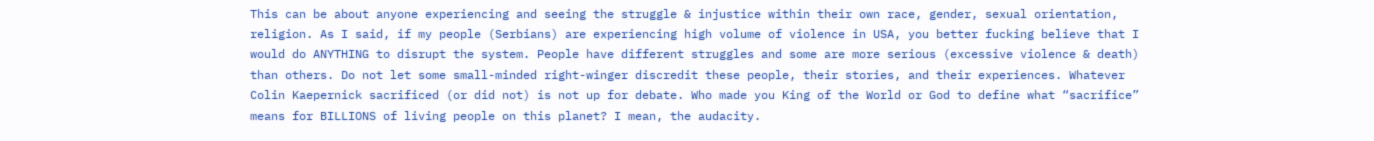This can be about anyone experiencing and seeing the struggle & injustice within their own race, gender, sexual orientation, religion. As I said, if my people (Serbians) are experiencing high volume of violence in USA, you better fucking believe that I would do ANYTHING to disrupt the system. People have different struggles and some are more serious (excessive violence & death) than others. Do not let some small-minded right-winger discredit these people, their stories, and their experiences. Whatever Colin Kaepernick sacrificed (or did not) is not up for debate. Who made you King of the World or God to define what “sacrifice” means for BILLIONS of living people on this planet? I mean, the audacity.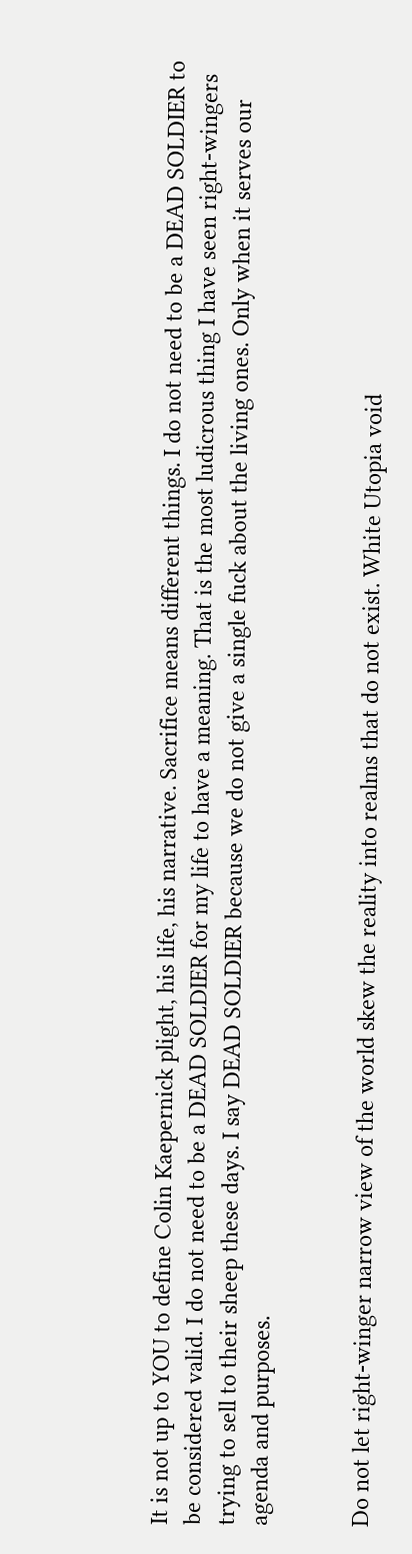It is not up to YOU to define Colin Kaepernick plight, his life, his narrative. Sacrifice means different things. I do not need to be a DEAD SOLDIER to be considered valid. I do not need to be a DEAD SOLDIER for my life to have a meaning. That is the most ludicrous thing I have seen right-wingers trying to sell to their sheep these days. I say DEAD SOLDIER because we do not give a single fuck about the living ones. Only when it serves our agenda and purposes.


Do not let right-winger narrow view of the world skew the reality into realms that do not exist. White Utopia void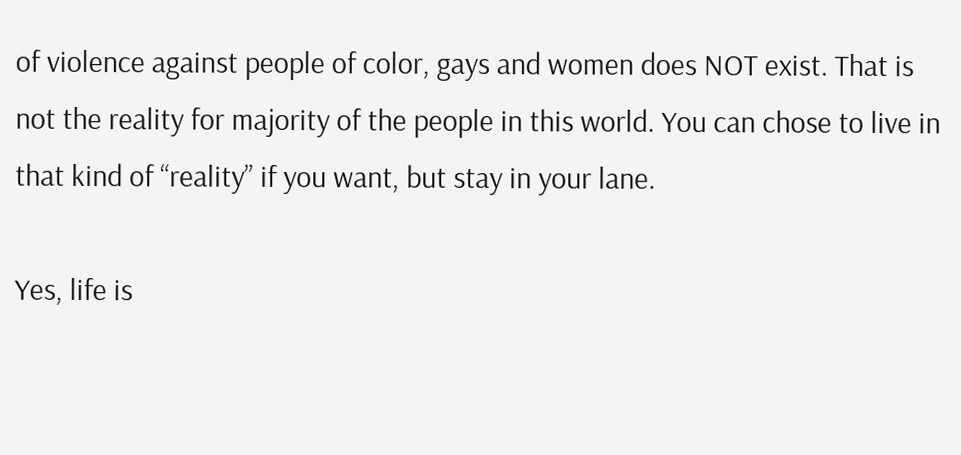of violence against people of color, gays and women does NOT exist. That is not the reality for majority of the people in this world. You can chose to live in that kind of “reality” if you want, but stay in your lane.

Yes, life is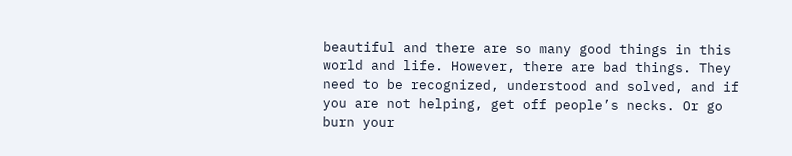beautiful and there are so many good things in this world and life. However, there are bad things. They need to be recognized, understood and solved, and if you are not helping, get off people’s necks. Or go burn your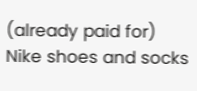(already paid for) Nike shoes and socks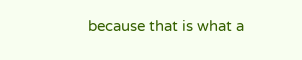because that is what a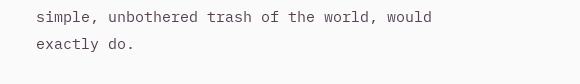simple, unbothered trash of the world, would exactly do.